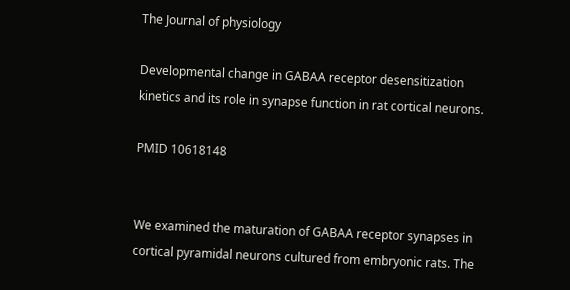The Journal of physiology

Developmental change in GABAA receptor desensitization kinetics and its role in synapse function in rat cortical neurons.

PMID 10618148


We examined the maturation of GABAA receptor synapses in cortical pyramidal neurons cultured from embryonic rats. The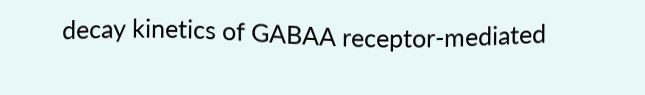decay kinetics of GABAA receptor-mediated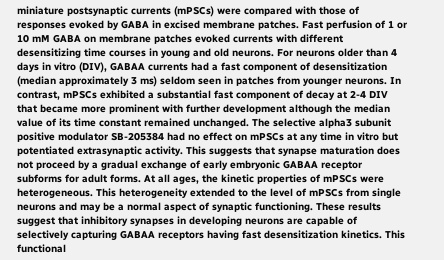miniature postsynaptic currents (mPSCs) were compared with those of responses evoked by GABA in excised membrane patches. Fast perfusion of 1 or 10 mM GABA on membrane patches evoked currents with different desensitizing time courses in young and old neurons. For neurons older than 4 days in vitro (DIV), GABAA currents had a fast component of desensitization (median approximately 3 ms) seldom seen in patches from younger neurons. In contrast, mPSCs exhibited a substantial fast component of decay at 2-4 DIV that became more prominent with further development although the median value of its time constant remained unchanged. The selective alpha3 subunit positive modulator SB-205384 had no effect on mPSCs at any time in vitro but potentiated extrasynaptic activity. This suggests that synapse maturation does not proceed by a gradual exchange of early embryonic GABAA receptor subforms for adult forms. At all ages, the kinetic properties of mPSCs were heterogeneous. This heterogeneity extended to the level of mPSCs from single neurons and may be a normal aspect of synaptic functioning. These results suggest that inhibitory synapses in developing neurons are capable of selectively capturing GABAA receptors having fast desensitization kinetics. This functional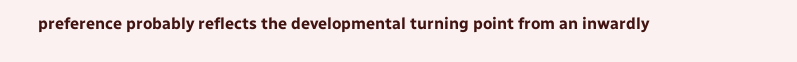preference probably reflects the developmental turning point from an inwardly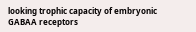looking trophic capacity of embryonic GABAA receptors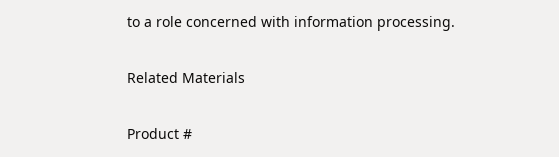to a role concerned with information processing.

Related Materials

Product #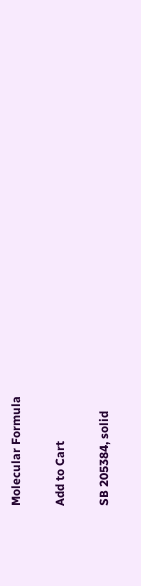Molecular Formula

Add to Cart

SB 205384, solid